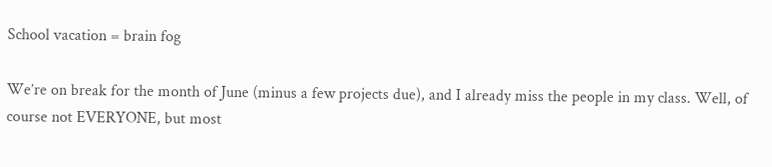School vacation = brain fog

We’re on break for the month of June (minus a few projects due), and I already miss the people in my class. Well, of course not EVERYONE, but most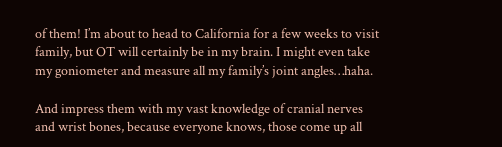of them! I’m about to head to California for a few weeks to visit family, but OT will certainly be in my brain. I might even take my goniometer and measure all my family’s joint angles…haha.

And impress them with my vast knowledge of cranial nerves and wrist bones, because everyone knows, those come up all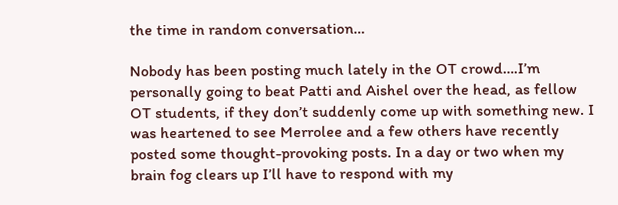the time in random conversation…

Nobody has been posting much lately in the OT crowd….I’m personally going to beat Patti and Aishel over the head, as fellow OT students, if they don’t suddenly come up with something new. I was heartened to see Merrolee and a few others have recently posted some thought-provoking posts. In a day or two when my brain fog clears up I’ll have to respond with my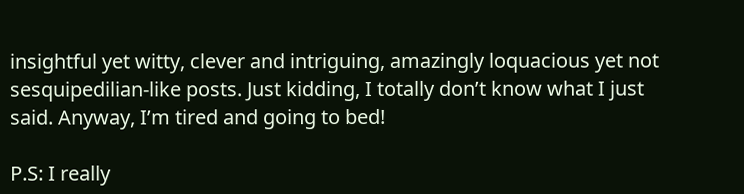insightful yet witty, clever and intriguing, amazingly loquacious yet not sesquipedilian-like posts. Just kidding, I totally don’t know what I just said. Anyway, I’m tired and going to bed!

P.S: I really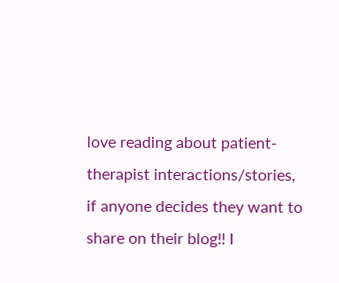love reading about patient-therapist interactions/stories, if anyone decides they want to share on their blog!! I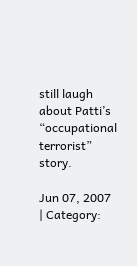still laugh about Patti’s “occupational terrorist” story.

Jun 07, 2007 | Category: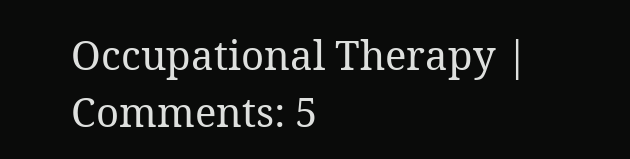Occupational Therapy | Comments: 5